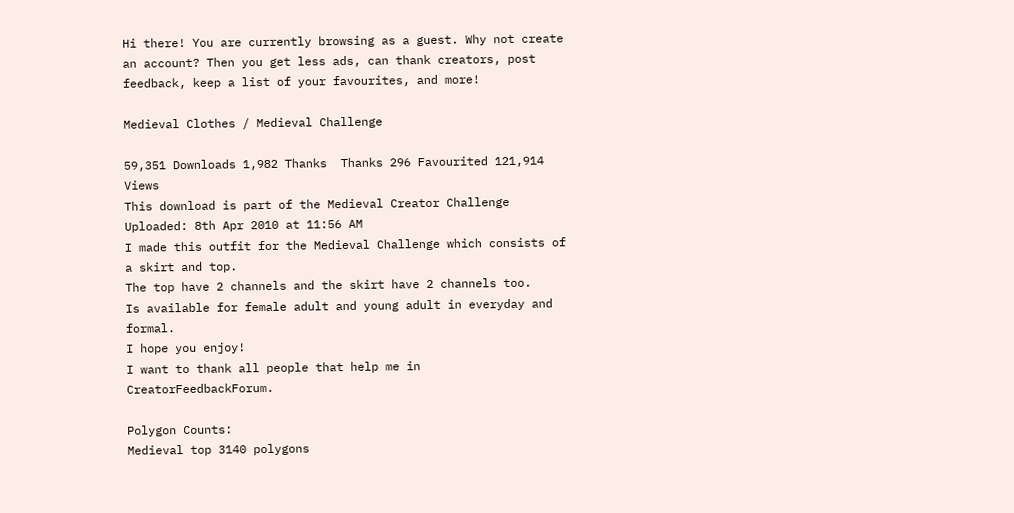Hi there! You are currently browsing as a guest. Why not create an account? Then you get less ads, can thank creators, post feedback, keep a list of your favourites, and more!

Medieval Clothes / Medieval Challenge

59,351 Downloads 1,982 Thanks  Thanks 296 Favourited 121,914 Views
This download is part of the Medieval Creator Challenge
Uploaded: 8th Apr 2010 at 11:56 AM
I made this outfit for the Medieval Challenge which consists of a skirt and top.
The top have 2 channels and the skirt have 2 channels too.
Is available for female adult and young adult in everyday and formal.
I hope you enjoy!
I want to thank all people that help me in CreatorFeedbackForum.

Polygon Counts:
Medieval top 3140 polygons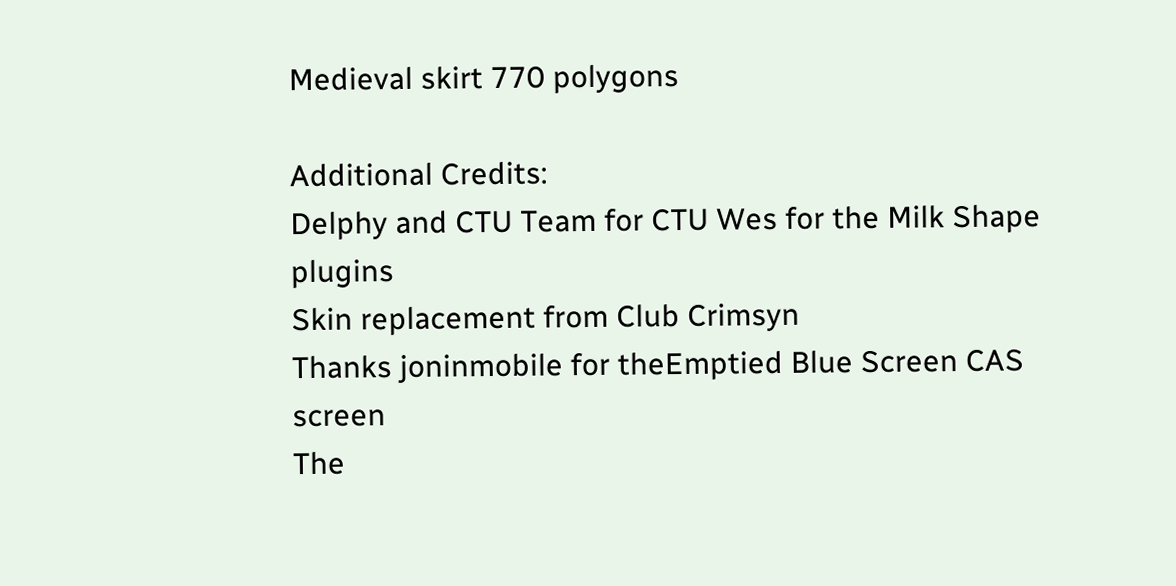Medieval skirt 770 polygons

Additional Credits:
Delphy and CTU Team for CTU Wes for the Milk Shape plugins
Skin replacement from Club Crimsyn
Thanks joninmobile for theEmptied Blue Screen CAS screen
The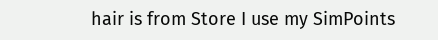hair is from Store I use my SimPoints